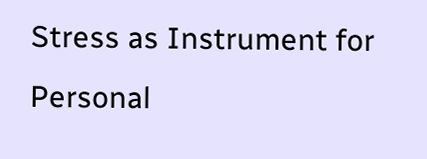Stress as Instrument for Personal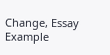Change, Essay Example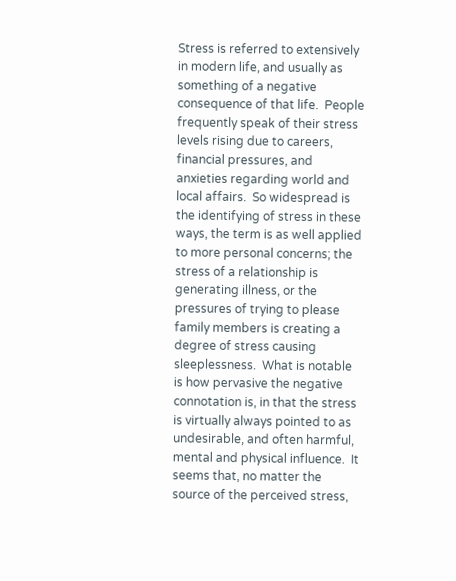Stress is referred to extensively in modern life, and usually as something of a negative consequence of that life.  People frequently speak of their stress levels rising due to careers, financial pressures, and anxieties regarding world and local affairs.  So widespread is the identifying of stress in these ways, the term is as well applied to more personal concerns; the stress of a relationship is generating illness, or the pressures of trying to please family members is creating a degree of stress causing sleeplessness.  What is notable is how pervasive the negative connotation is, in that the stress is virtually always pointed to as undesirable, and often harmful, mental and physical influence.  It seems that, no matter the source of the perceived stress,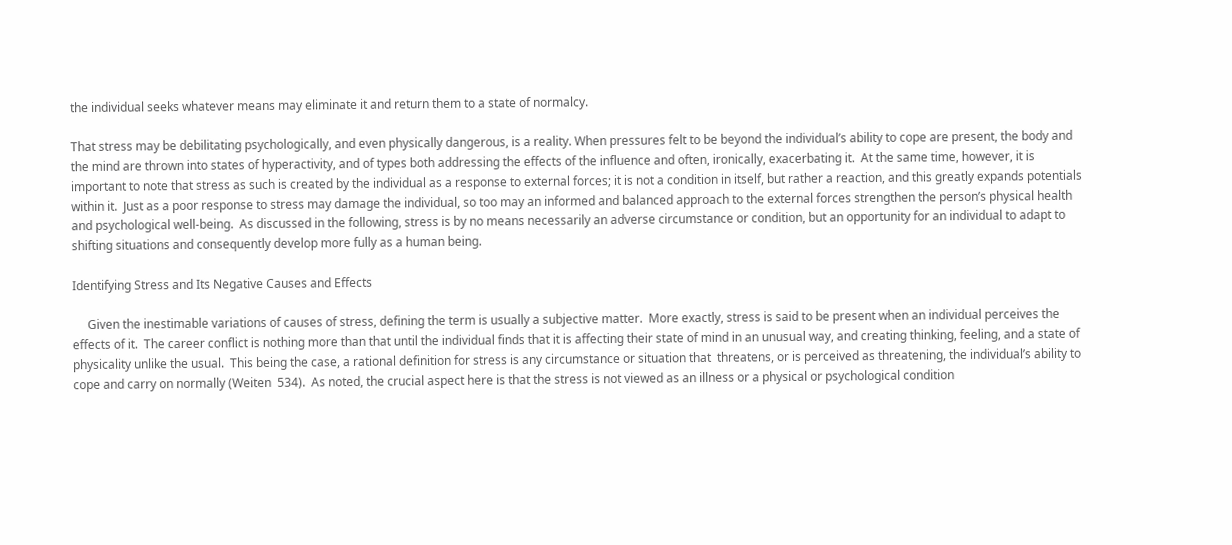the individual seeks whatever means may eliminate it and return them to a state of normalcy.

That stress may be debilitating psychologically, and even physically dangerous, is a reality. When pressures felt to be beyond the individual’s ability to cope are present, the body and the mind are thrown into states of hyperactivity, and of types both addressing the effects of the influence and often, ironically, exacerbating it.  At the same time, however, it is important to note that stress as such is created by the individual as a response to external forces; it is not a condition in itself, but rather a reaction, and this greatly expands potentials within it.  Just as a poor response to stress may damage the individual, so too may an informed and balanced approach to the external forces strengthen the person’s physical health and psychological well-being.  As discussed in the following, stress is by no means necessarily an adverse circumstance or condition, but an opportunity for an individual to adapt to shifting situations and consequently develop more fully as a human being.

Identifying Stress and Its Negative Causes and Effects

     Given the inestimable variations of causes of stress, defining the term is usually a subjective matter.  More exactly, stress is said to be present when an individual perceives the effects of it.  The career conflict is nothing more than that until the individual finds that it is affecting their state of mind in an unusual way, and creating thinking, feeling, and a state of physicality unlike the usual.  This being the case, a rational definition for stress is any circumstance or situation that  threatens, or is perceived as threatening, the individual’s ability to cope and carry on normally (Weiten  534).  As noted, the crucial aspect here is that the stress is not viewed as an illness or a physical or psychological condition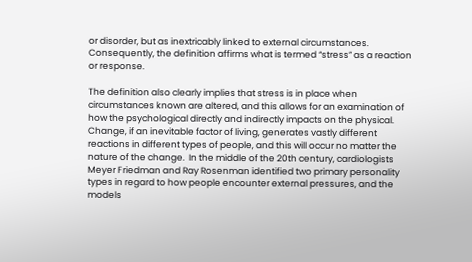or disorder, but as inextricably linked to external circumstances.  Consequently, the definition affirms what is termed “stress” as a reaction or response.

The definition also clearly implies that stress is in place when circumstances known are altered, and this allows for an examination of how the psychological directly and indirectly impacts on the physical.  Change, if an inevitable factor of living, generates vastly different reactions in different types of people, and this will occur no matter the nature of the change.  In the middle of the 20th century, cardiologists Meyer Friedman and Ray Rosenman identified two primary personality types in regard to how people encounter external pressures, and the models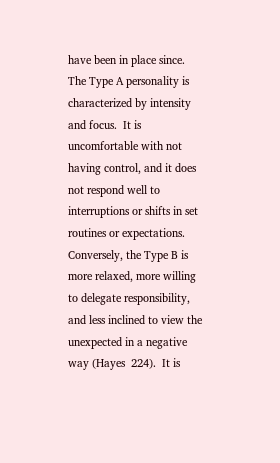have been in place since.  The Type A personality is characterized by intensity and focus.  It is uncomfortable with not having control, and it does not respond well to interruptions or shifts in set routines or expectations.  Conversely, the Type B is more relaxed, more willing to delegate responsibility, and less inclined to view the unexpected in a negative way (Hayes  224).  It is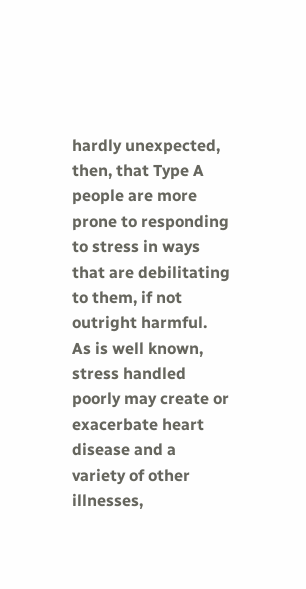hardly unexpected, then, that Type A people are more prone to responding to stress in ways that are debilitating to them, if not outright harmful.  As is well known, stress handled poorly may create or exacerbate heart disease and a variety of other illnesses,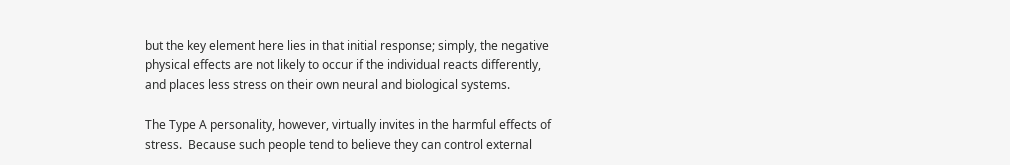but the key element here lies in that initial response; simply, the negative physical effects are not likely to occur if the individual reacts differently, and places less stress on their own neural and biological systems.

The Type A personality, however, virtually invites in the harmful effects of stress.  Because such people tend to believe they can control external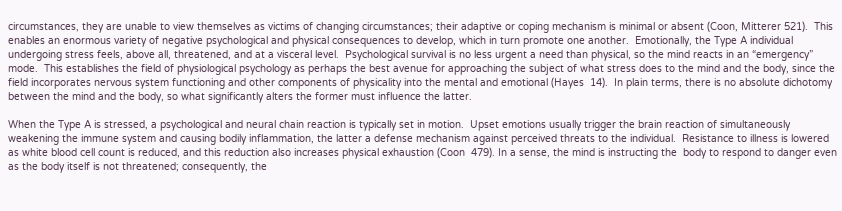circumstances, they are unable to view themselves as victims of changing circumstances; their adaptive or coping mechanism is minimal or absent (Coon, Mitterer 521).  This enables an enormous variety of negative psychological and physical consequences to develop, which in turn promote one another.  Emotionally, the Type A individual undergoing stress feels, above all, threatened, and at a visceral level.  Psychological survival is no less urgent a need than physical, so the mind reacts in an “emergency” mode.  This establishes the field of physiological psychology as perhaps the best avenue for approaching the subject of what stress does to the mind and the body, since the field incorporates nervous system functioning and other components of physicality into the mental and emotional (Hayes  14).  In plain terms, there is no absolute dichotomy between the mind and the body, so what significantly alters the former must influence the latter.

When the Type A is stressed, a psychological and neural chain reaction is typically set in motion.  Upset emotions usually trigger the brain reaction of simultaneously weakening the immune system and causing bodily inflammation, the latter a defense mechanism against perceived threats to the individual.  Resistance to illness is lowered as white blood cell count is reduced, and this reduction also increases physical exhaustion (Coon  479). In a sense, the mind is instructing the  body to respond to danger even as the body itself is not threatened; consequently, the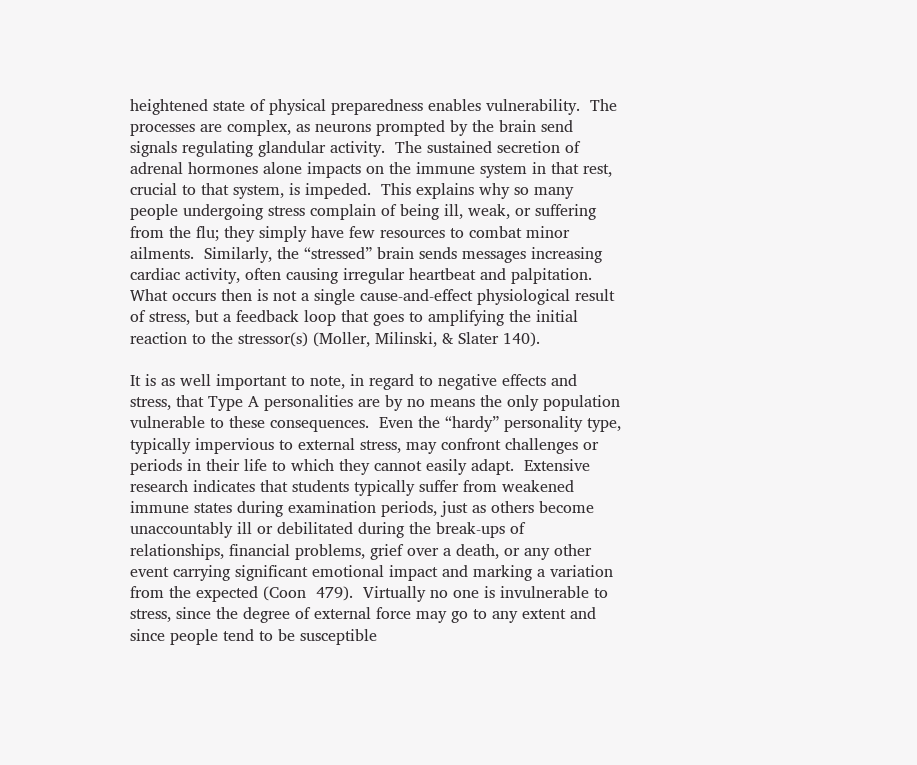heightened state of physical preparedness enables vulnerability.  The processes are complex, as neurons prompted by the brain send signals regulating glandular activity.  The sustained secretion of adrenal hormones alone impacts on the immune system in that rest, crucial to that system, is impeded.  This explains why so many people undergoing stress complain of being ill, weak, or suffering from the flu; they simply have few resources to combat minor ailments.  Similarly, the “stressed” brain sends messages increasing cardiac activity, often causing irregular heartbeat and palpitation.  What occurs then is not a single cause-and-effect physiological result of stress, but a feedback loop that goes to amplifying the initial reaction to the stressor(s) (Moller, Milinski, & Slater 140).

It is as well important to note, in regard to negative effects and stress, that Type A personalities are by no means the only population vulnerable to these consequences.  Even the “hardy” personality type, typically impervious to external stress, may confront challenges or periods in their life to which they cannot easily adapt.  Extensive research indicates that students typically suffer from weakened immune states during examination periods, just as others become unaccountably ill or debilitated during the break-ups of relationships, financial problems, grief over a death, or any other event carrying significant emotional impact and marking a variation from the expected (Coon  479).  Virtually no one is invulnerable to stress, since the degree of external force may go to any extent and since people tend to be susceptible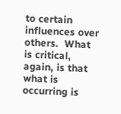to certain influences over others.  What is critical, again, is that what is occurring is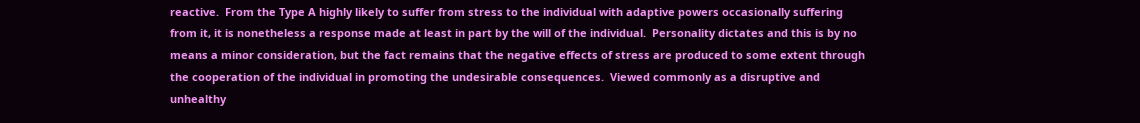reactive.  From the Type A highly likely to suffer from stress to the individual with adaptive powers occasionally suffering from it, it is nonetheless a response made at least in part by the will of the individual.  Personality dictates and this is by no means a minor consideration, but the fact remains that the negative effects of stress are produced to some extent through the cooperation of the individual in promoting the undesirable consequences.  Viewed commonly as a disruptive and unhealthy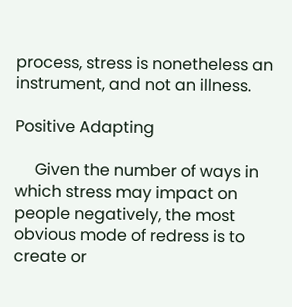process, stress is nonetheless an instrument, and not an illness.

Positive Adapting

     Given the number of ways in which stress may impact on people negatively, the most obvious mode of redress is to create or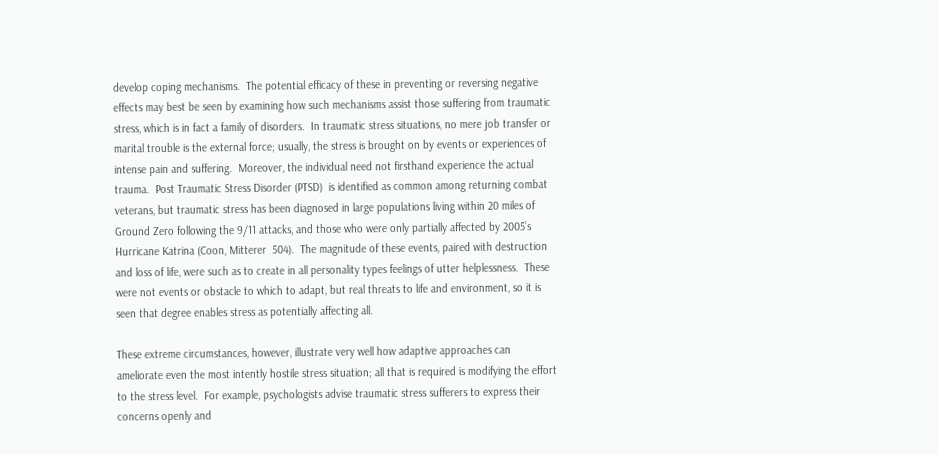develop coping mechanisms.  The potential efficacy of these in preventing or reversing negative effects may best be seen by examining how such mechanisms assist those suffering from traumatic stress, which is in fact a family of disorders.  In traumatic stress situations, no mere job transfer or marital trouble is the external force; usually, the stress is brought on by events or experiences of intense pain and suffering.  Moreover, the individual need not firsthand experience the actual trauma.  Post Traumatic Stress Disorder (PTSD)  is identified as common among returning combat veterans, but traumatic stress has been diagnosed in large populations living within 20 miles of Ground Zero following the 9/11 attacks, and those who were only partially affected by 2005’s Hurricane Katrina (Coon, Mitterer  504).  The magnitude of these events, paired with destruction and loss of life, were such as to create in all personality types feelings of utter helplessness.  These were not events or obstacle to which to adapt, but real threats to life and environment, so it is seen that degree enables stress as potentially affecting all.

These extreme circumstances, however, illustrate very well how adaptive approaches can ameliorate even the most intently hostile stress situation; all that is required is modifying the effort to the stress level.  For example, psychologists advise traumatic stress sufferers to express their concerns openly and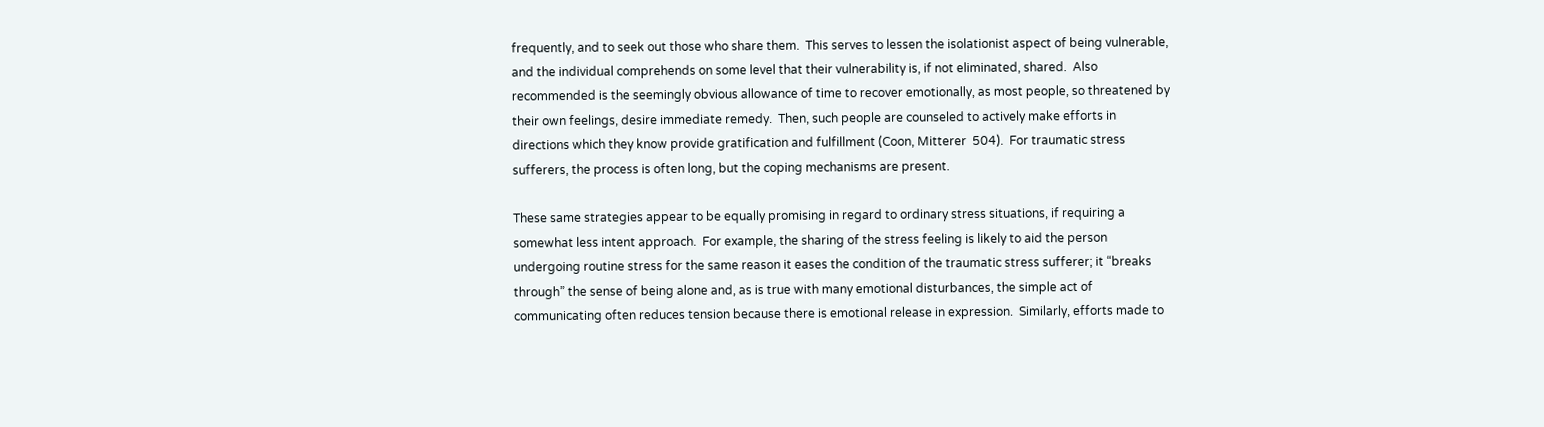frequently, and to seek out those who share them.  This serves to lessen the isolationist aspect of being vulnerable, and the individual comprehends on some level that their vulnerability is, if not eliminated, shared.  Also recommended is the seemingly obvious allowance of time to recover emotionally, as most people, so threatened by their own feelings, desire immediate remedy.  Then, such people are counseled to actively make efforts in directions which they know provide gratification and fulfillment (Coon, Mitterer  504).  For traumatic stress sufferers, the process is often long, but the coping mechanisms are present.

These same strategies appear to be equally promising in regard to ordinary stress situations, if requiring a somewhat less intent approach.  For example, the sharing of the stress feeling is likely to aid the person undergoing routine stress for the same reason it eases the condition of the traumatic stress sufferer; it “breaks through” the sense of being alone and, as is true with many emotional disturbances, the simple act of communicating often reduces tension because there is emotional release in expression.  Similarly, efforts made to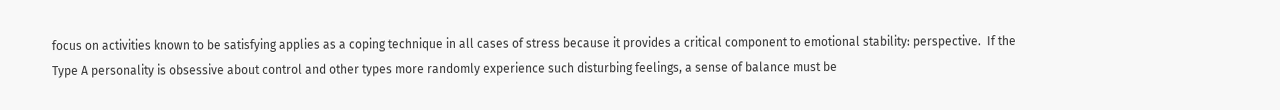focus on activities known to be satisfying applies as a coping technique in all cases of stress because it provides a critical component to emotional stability: perspective.  If the Type A personality is obsessive about control and other types more randomly experience such disturbing feelings, a sense of balance must be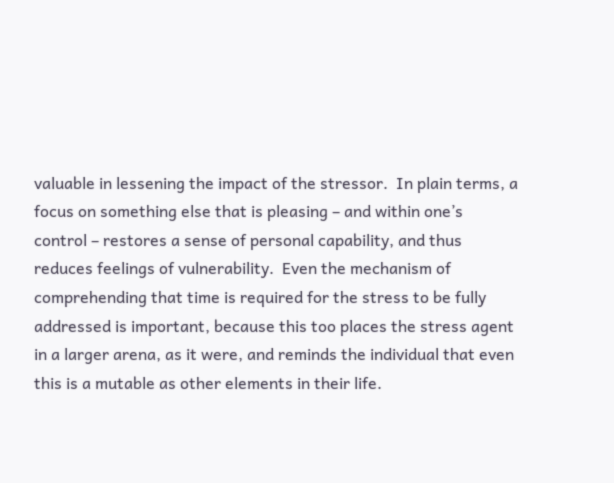valuable in lessening the impact of the stressor.  In plain terms, a focus on something else that is pleasing – and within one’s control – restores a sense of personal capability, and thus reduces feelings of vulnerability.  Even the mechanism of comprehending that time is required for the stress to be fully addressed is important, because this too places the stress agent in a larger arena, as it were, and reminds the individual that even this is a mutable as other elements in their life.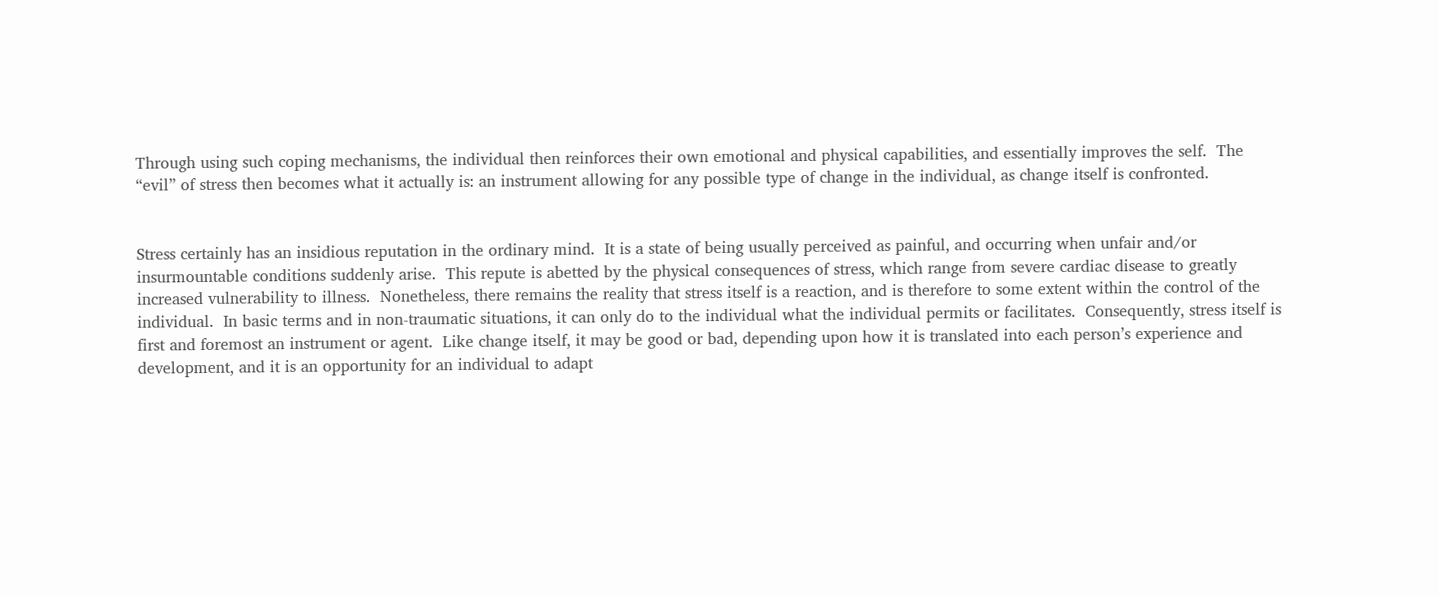Through using such coping mechanisms, the individual then reinforces their own emotional and physical capabilities, and essentially improves the self.  The “evil” of stress then becomes what it actually is: an instrument allowing for any possible type of change in the individual, as change itself is confronted.


Stress certainly has an insidious reputation in the ordinary mind.  It is a state of being usually perceived as painful, and occurring when unfair and/or insurmountable conditions suddenly arise.  This repute is abetted by the physical consequences of stress, which range from severe cardiac disease to greatly increased vulnerability to illness.  Nonetheless, there remains the reality that stress itself is a reaction, and is therefore to some extent within the control of the individual.  In basic terms and in non-traumatic situations, it can only do to the individual what the individual permits or facilitates.  Consequently, stress itself is first and foremost an instrument or agent.  Like change itself, it may be good or bad, depending upon how it is translated into each person’s experience and development, and it is an opportunity for an individual to adapt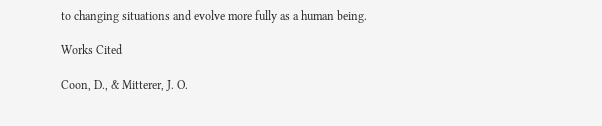to changing situations and evolve more fully as a human being.

Works Cited

Coon, D., & Mitterer, J. O.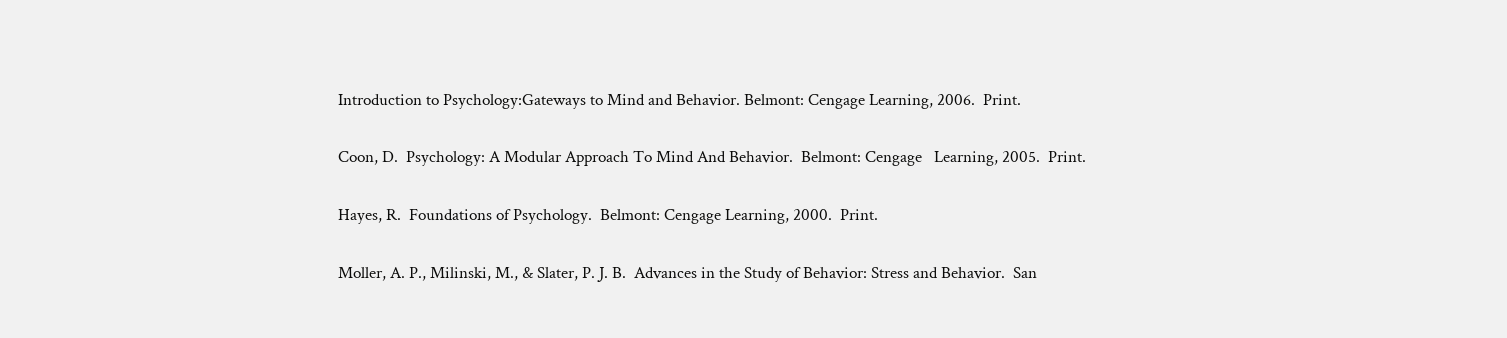Introduction to Psychology:Gateways to Mind and Behavior. Belmont: Cengage Learning, 2006.  Print.

Coon, D.  Psychology: A Modular Approach To Mind And Behavior.  Belmont: Cengage   Learning, 2005.  Print.

Hayes, R.  Foundations of Psychology.  Belmont: Cengage Learning, 2000.  Print.

Moller, A. P., Milinski, M., & Slater, P. J. B.  Advances in the Study of Behavior: Stress and Behavior.  San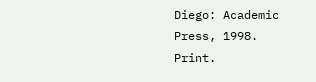Diego: Academic Press, 1998.  Print.